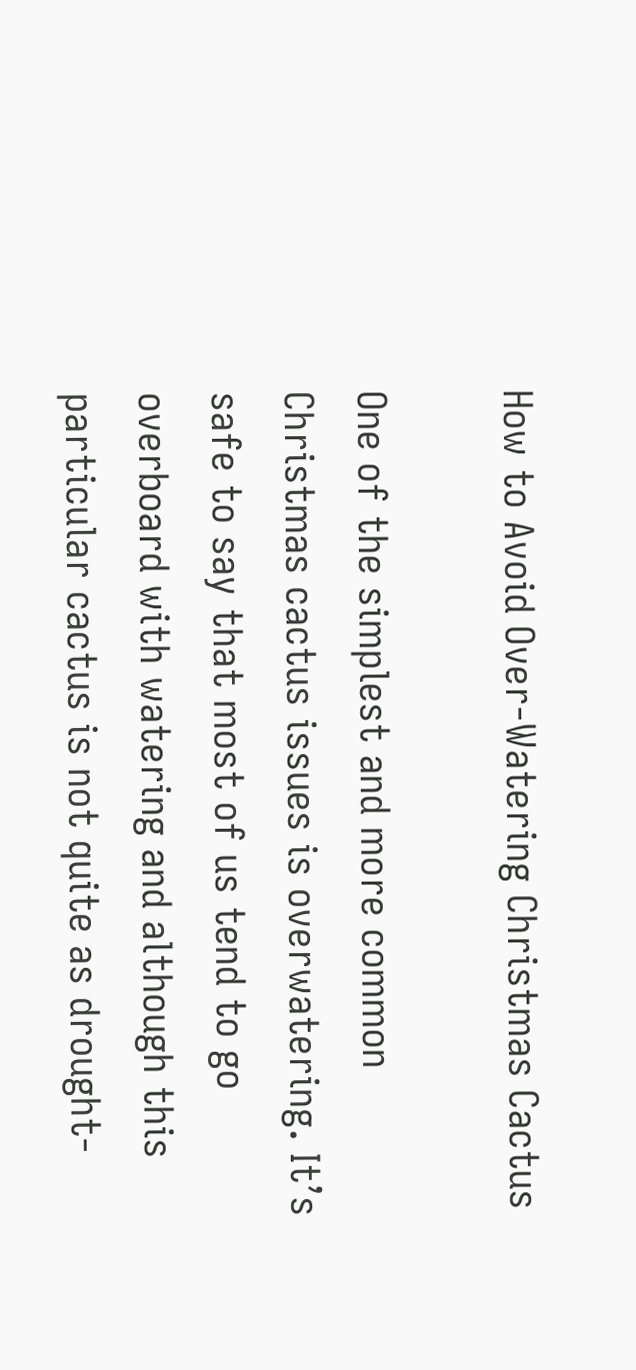How to Avoid Over-Watering Christmas Cactus

One of the simplest and more common Christmas cactus issues is overwatering. It’s safe to say that most of us tend to go overboard with watering and although this particular cactus is not quite as drought-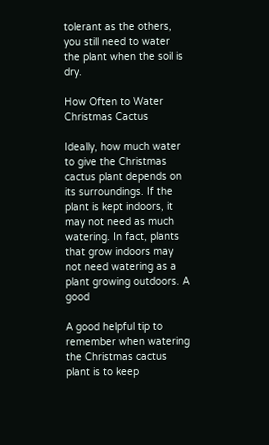tolerant as the others, you still need to water the plant when the soil is dry.

How Often to Water Christmas Cactus

Ideally, how much water to give the Christmas cactus plant depends on its surroundings. If the plant is kept indoors, it may not need as much watering. In fact, plants that grow indoors may not need watering as a plant growing outdoors. A good

A good helpful tip to remember when watering the Christmas cactus plant is to keep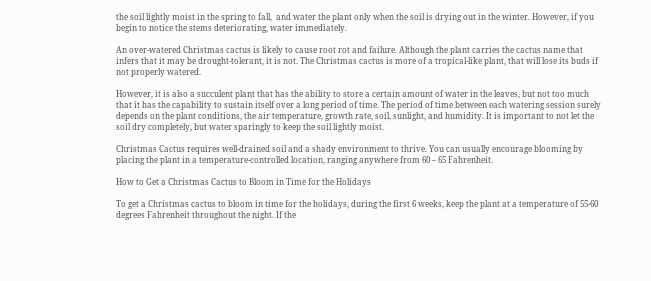the soil lightly moist in the spring to fall,  and water the plant only when the soil is drying out in the winter. However, if you begin to notice the stems deteriorating, water immediately.

An over-watered Christmas cactus is likely to cause root rot and failure. Although the plant carries the cactus name that infers that it may be drought-tolerant, it is not. The Christmas cactus is more of a tropical-like plant, that will lose its buds if not properly watered.

However, it is also a succulent plant that has the ability to store a certain amount of water in the leaves, but not too much that it has the capability to sustain itself over a long period of time. The period of time between each watering session surely depends on the plant conditions, the air temperature, growth rate, soil, sunlight, and humidity. It is important to not let the soil dry completely, but water sparingly to keep the soil lightly moist.

Christmas Cactus requires well-drained soil and a shady environment to thrive. You can usually encourage blooming by placing the plant in a temperature-controlled location, ranging anywhere from 60 – 65 Fahrenheit.

How to Get a Christmas Cactus to Bloom in Time for the Holidays

To get a Christmas cactus to bloom in time for the holidays, during the first 6 weeks, keep the plant at a temperature of 55-60 degrees Fahrenheit throughout the night. If the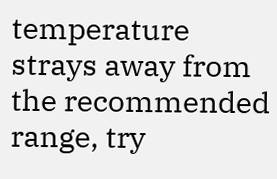temperature strays away from the recommended range, try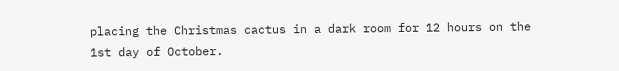placing the Christmas cactus in a dark room for 12 hours on the 1st day of October.